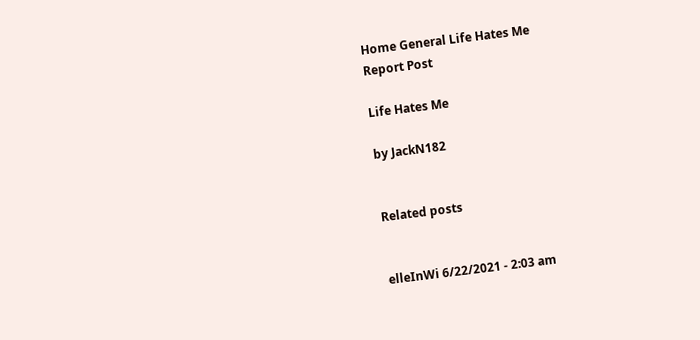Home General Life Hates Me
Report Post

Life Hates Me

by JackN182


Related posts


elleInWi 6/22/2021 - 2:03 am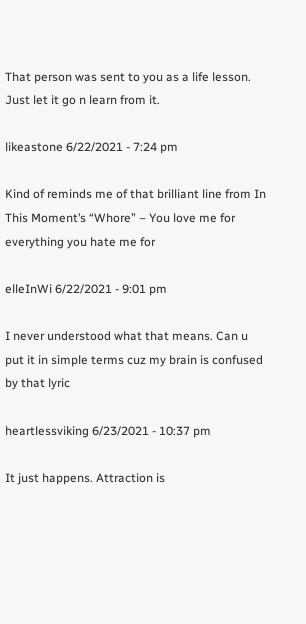That person was sent to you as a life lesson. Just let it go n learn from it.

likeastone 6/22/2021 - 7:24 pm

Kind of reminds me of that brilliant line from In This Moment’s “Whore” – You love me for everything you hate me for

elleInWi 6/22/2021 - 9:01 pm

I never understood what that means. Can u put it in simple terms cuz my brain is confused by that lyric

heartlessviking 6/23/2021 - 10:37 pm

It just happens. Attraction is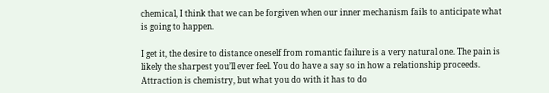chemical, I think that we can be forgiven when our inner mechanism fails to anticipate what is going to happen.

I get it, the desire to distance oneself from romantic failure is a very natural one. The pain is likely the sharpest you’ll ever feel. You do have a say so in how a relationship proceeds. Attraction is chemistry, but what you do with it has to do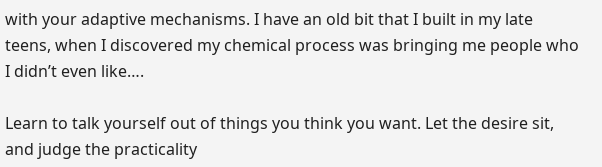with your adaptive mechanisms. I have an old bit that I built in my late teens, when I discovered my chemical process was bringing me people who I didn’t even like….

Learn to talk yourself out of things you think you want. Let the desire sit, and judge the practicality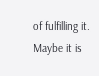of fulfilling it. Maybe it is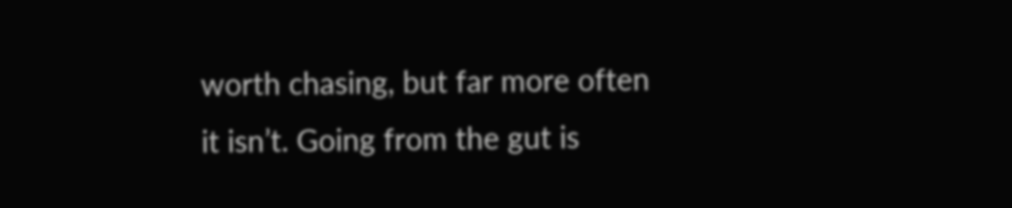worth chasing, but far more often it isn’t. Going from the gut is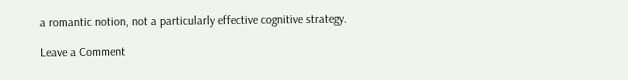a romantic notion, not a particularly effective cognitive strategy.

Leave a Comment